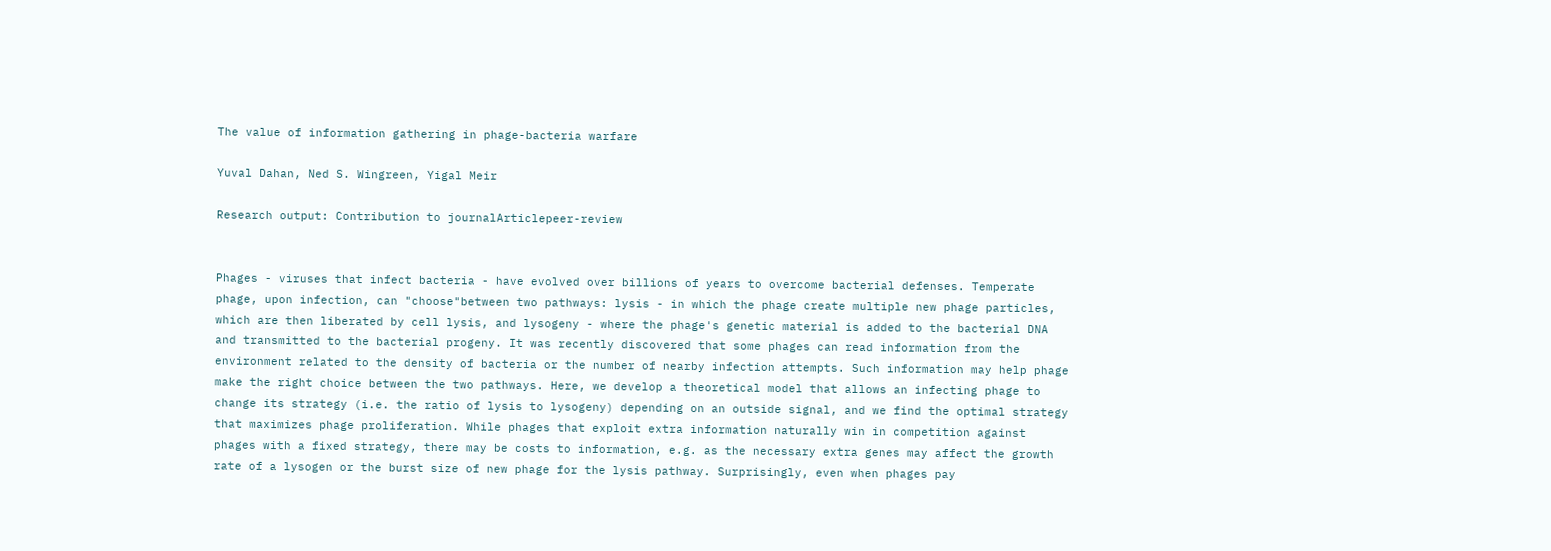The value of information gathering in phage-bacteria warfare

Yuval Dahan, Ned S. Wingreen, Yigal Meir

Research output: Contribution to journalArticlepeer-review


Phages - viruses that infect bacteria - have evolved over billions of years to overcome bacterial defenses. Temperate phage, upon infection, can "choose"between two pathways: lysis - in which the phage create multiple new phage particles, which are then liberated by cell lysis, and lysogeny - where the phage's genetic material is added to the bacterial DNA and transmitted to the bacterial progeny. It was recently discovered that some phages can read information from the environment related to the density of bacteria or the number of nearby infection attempts. Such information may help phage make the right choice between the two pathways. Here, we develop a theoretical model that allows an infecting phage to change its strategy (i.e. the ratio of lysis to lysogeny) depending on an outside signal, and we find the optimal strategy that maximizes phage proliferation. While phages that exploit extra information naturally win in competition against phages with a fixed strategy, there may be costs to information, e.g. as the necessary extra genes may affect the growth rate of a lysogen or the burst size of new phage for the lysis pathway. Surprisingly, even when phages pay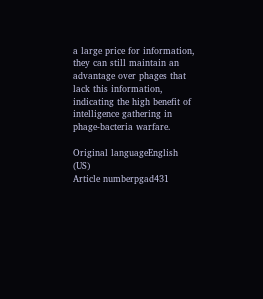a large price for information, they can still maintain an advantage over phages that lack this information, indicating the high benefit of intelligence gathering in phage-bacteria warfare.

Original languageEnglish (US)
Article numberpgad431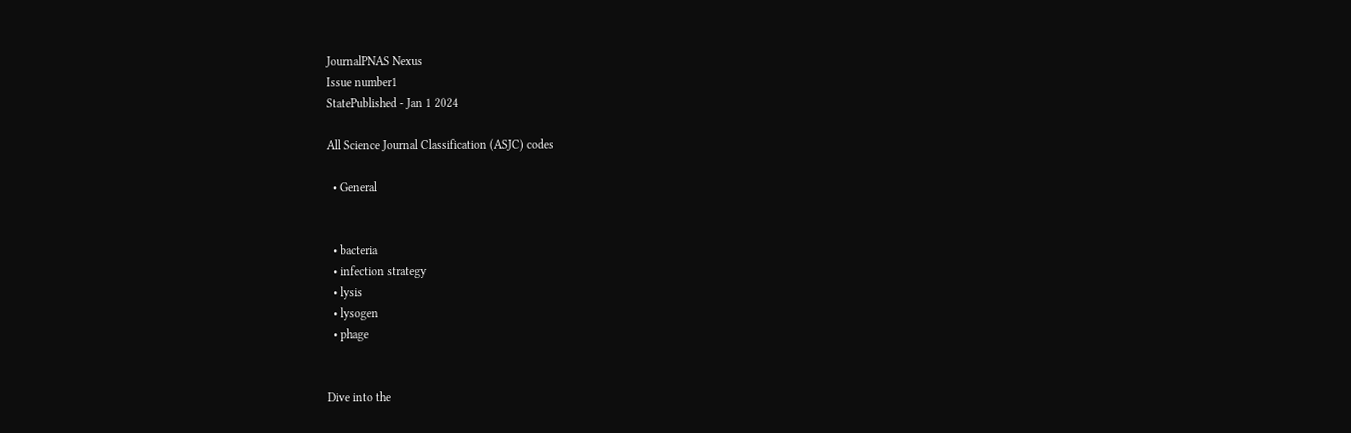JournalPNAS Nexus
Issue number1
StatePublished - Jan 1 2024

All Science Journal Classification (ASJC) codes

  • General


  • bacteria
  • infection strategy
  • lysis
  • lysogen
  • phage


Dive into the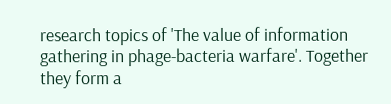research topics of 'The value of information gathering in phage-bacteria warfare'. Together they form a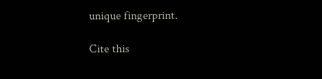unique fingerprint.

Cite this